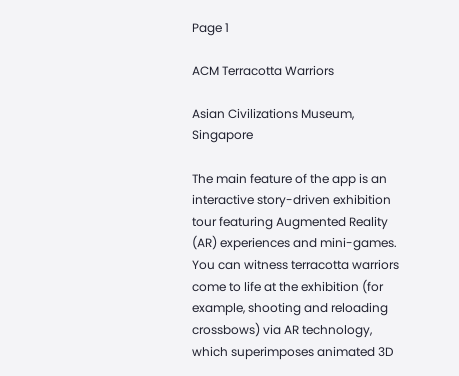Page 1

ACM Terracotta Warriors

Asian Civilizations Museum, Singapore

The main feature of the app is an interactive story-driven exhibition tour featuring Augmented Reality (AR) experiences and mini-games. You can witness terracotta warriors come to life at the exhibition (for example, shooting and reloading crossbows) via AR technology, which superimposes animated 3D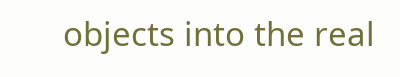objects into the real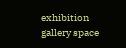exhibition gallery space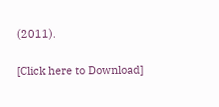(2011).

[Click here to Download]